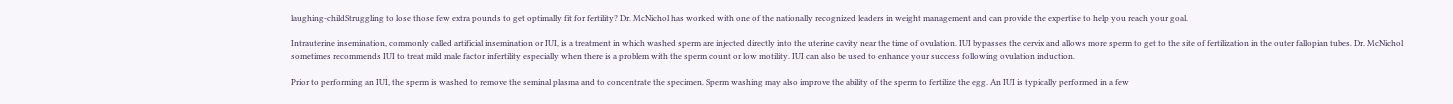laughing-childStruggling to lose those few extra pounds to get optimally fit for fertility? Dr. McNichol has worked with one of the nationally recognized leaders in weight management and can provide the expertise to help you reach your goal.

Intrauterine insemination, commonly called artificial insemination or IUI, is a treatment in which washed sperm are injected directly into the uterine cavity near the time of ovulation. IUI bypasses the cervix and allows more sperm to get to the site of fertilization in the outer fallopian tubes. Dr. McNichol sometimes recommends IUI to treat mild male factor infertility especially when there is a problem with the sperm count or low motility. IUI can also be used to enhance your success following ovulation induction.

Prior to performing an IUI, the sperm is washed to remove the seminal plasma and to concentrate the specimen. Sperm washing may also improve the ability of the sperm to fertilize the egg. An IUI is typically performed in a few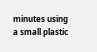minutes using a small plastic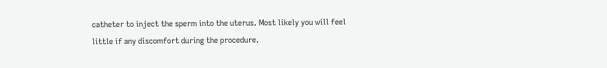catheter to inject the sperm into the uterus. Most likely you will feel little if any discomfort during the procedure.